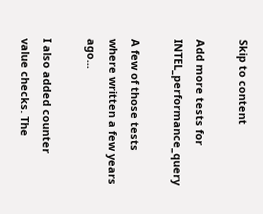Skip to content

Add more tests for INTEL_performance_query

A few of those tests where written a few years ago...

I also added counter value checks. The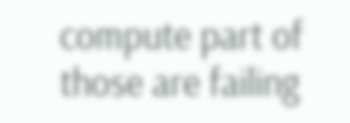compute part of those are failing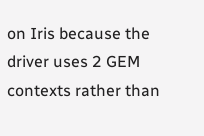on Iris because the driver uses 2 GEM contexts rather than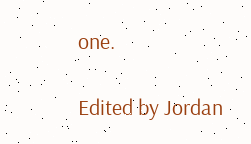one.

Edited by Jordan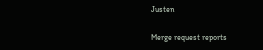Justen

Merge request reports